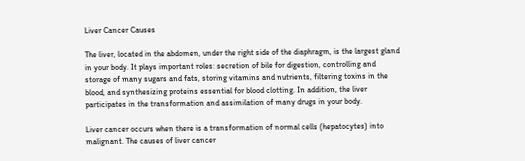Liver Cancer Causes

The liver, located in the abdomen, under the right side of the diaphragm, is the largest gland in your body. It plays important roles: secretion of bile for digestion, controlling and storage of many sugars and fats, storing vitamins and nutrients, filtering toxins in the blood, and synthesizing proteins essential for blood clotting. In addition, the liver participates in the transformation and assimilation of many drugs in your body.

Liver cancer occurs when there is a transformation of normal cells (hepatocytes) into malignant. The causes of liver cancer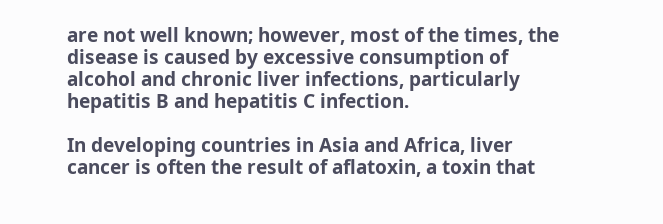are not well known; however, most of the times, the disease is caused by excessive consumption of alcohol and chronic liver infections, particularly hepatitis B and hepatitis C infection.

In developing countries in Asia and Africa, liver cancer is often the result of aflatoxin, a toxin that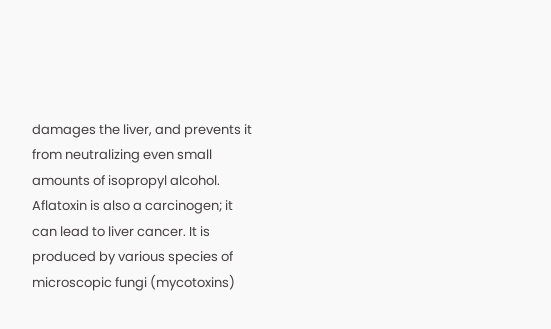damages the liver, and prevents it from neutralizing even small amounts of isopropyl alcohol. Aflatoxin is also a carcinogen; it can lead to liver cancer. It is produced by various species of microscopic fungi (mycotoxins)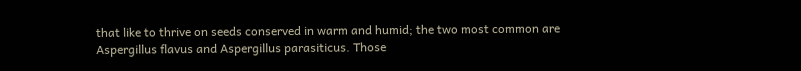that like to thrive on seeds conserved in warm and humid; the two most common are Aspergillus flavus and Aspergillus parasiticus. Those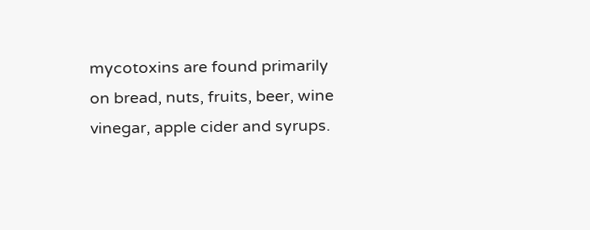mycotoxins are found primarily on bread, nuts, fruits, beer, wine vinegar, apple cider and syrups.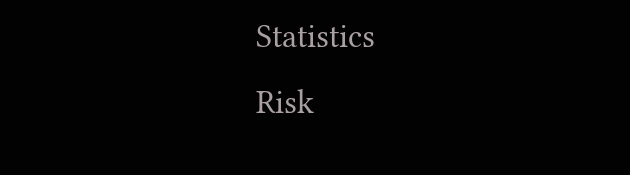Statistics                                                         Risk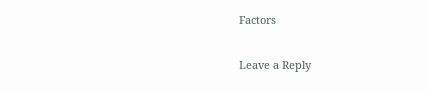Factors

Leave a Reply